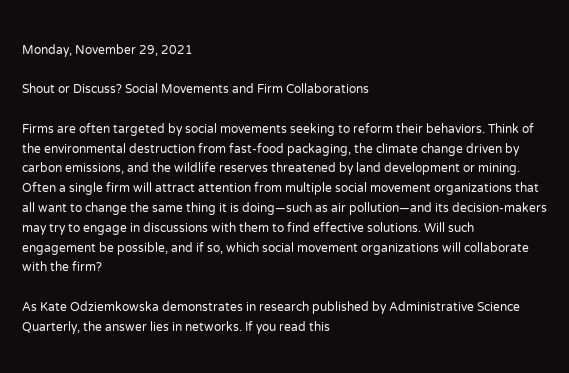Monday, November 29, 2021

Shout or Discuss? Social Movements and Firm Collaborations

Firms are often targeted by social movements seeking to reform their behaviors. Think of the environmental destruction from fast-food packaging, the climate change driven by carbon emissions, and the wildlife reserves threatened by land development or mining. Often a single firm will attract attention from multiple social movement organizations that all want to change the same thing it is doing—such as air pollution—and its decision-makers may try to engage in discussions with them to find effective solutions. Will such engagement be possible, and if so, which social movement organizations will collaborate with the firm?

As Kate Odziemkowska demonstrates in research published by Administrative Science Quarterly, the answer lies in networks. If you read this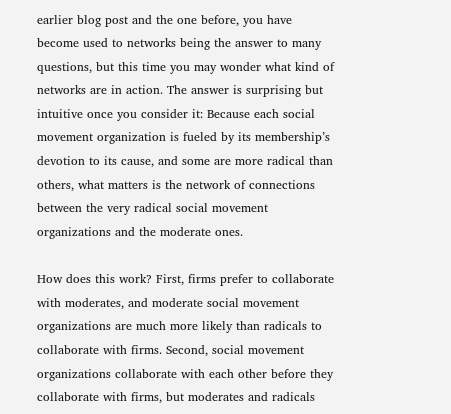earlier blog post and the one before, you have become used to networks being the answer to many questions, but this time you may wonder what kind of networks are in action. The answer is surprising but intuitive once you consider it: Because each social movement organization is fueled by its membership’s devotion to its cause, and some are more radical than others, what matters is the network of connections between the very radical social movement organizations and the moderate ones.

How does this work? First, firms prefer to collaborate with moderates, and moderate social movement organizations are much more likely than radicals to collaborate with firms. Second, social movement organizations collaborate with each other before they collaborate with firms, but moderates and radicals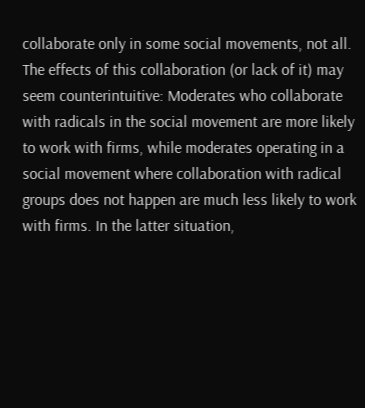collaborate only in some social movements, not all. The effects of this collaboration (or lack of it) may seem counterintuitive: Moderates who collaborate with radicals in the social movement are more likely to work with firms, while moderates operating in a social movement where collaboration with radical groups does not happen are much less likely to work with firms. In the latter situation,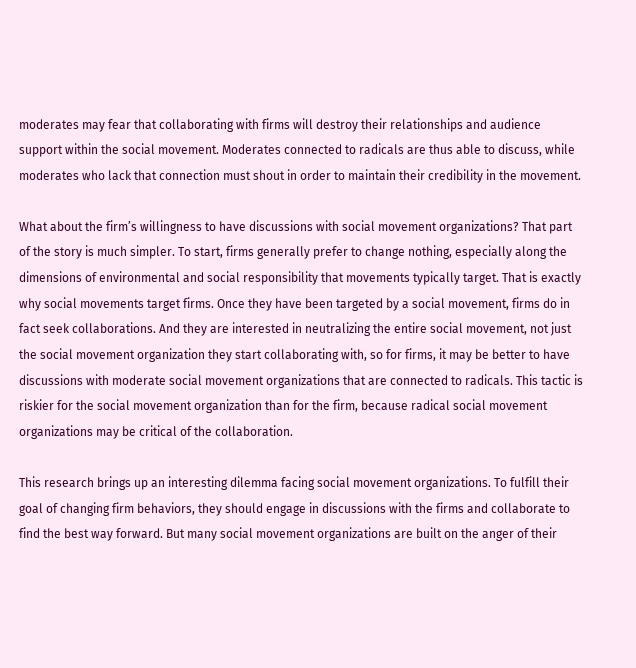moderates may fear that collaborating with firms will destroy their relationships and audience support within the social movement. Moderates connected to radicals are thus able to discuss, while moderates who lack that connection must shout in order to maintain their credibility in the movement.

What about the firm’s willingness to have discussions with social movement organizations? That part of the story is much simpler. To start, firms generally prefer to change nothing, especially along the dimensions of environmental and social responsibility that movements typically target. That is exactly why social movements target firms. Once they have been targeted by a social movement, firms do in fact seek collaborations. And they are interested in neutralizing the entire social movement, not just the social movement organization they start collaborating with, so for firms, it may be better to have discussions with moderate social movement organizations that are connected to radicals. This tactic is riskier for the social movement organization than for the firm, because radical social movement organizations may be critical of the collaboration.

This research brings up an interesting dilemma facing social movement organizations. To fulfill their goal of changing firm behaviors, they should engage in discussions with the firms and collaborate to find the best way forward. But many social movement organizations are built on the anger of their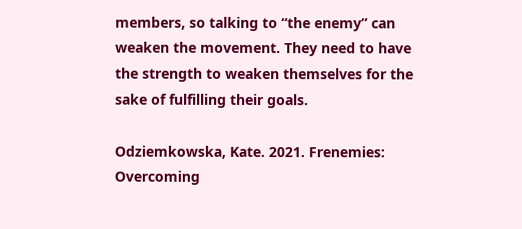members, so talking to “the enemy” can weaken the movement. They need to have the strength to weaken themselves for the sake of fulfilling their goals.

Odziemkowska, Kate. 2021. Frenemies: Overcoming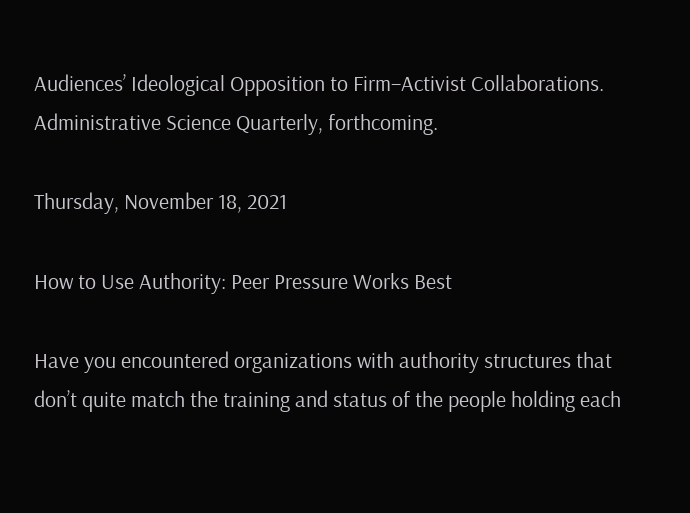Audiences’ Ideological Opposition to Firm–Activist Collaborations. Administrative Science Quarterly, forthcoming.

Thursday, November 18, 2021

How to Use Authority: Peer Pressure Works Best

Have you encountered organizations with authority structures that don’t quite match the training and status of the people holding each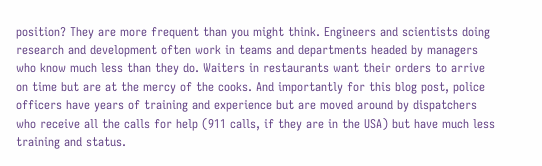position? They are more frequent than you might think. Engineers and scientists doing research and development often work in teams and departments headed by managers who know much less than they do. Waiters in restaurants want their orders to arrive on time but are at the mercy of the cooks. And importantly for this blog post, police officers have years of training and experience but are moved around by dispatchers who receive all the calls for help (911 calls, if they are in the USA) but have much less training and status.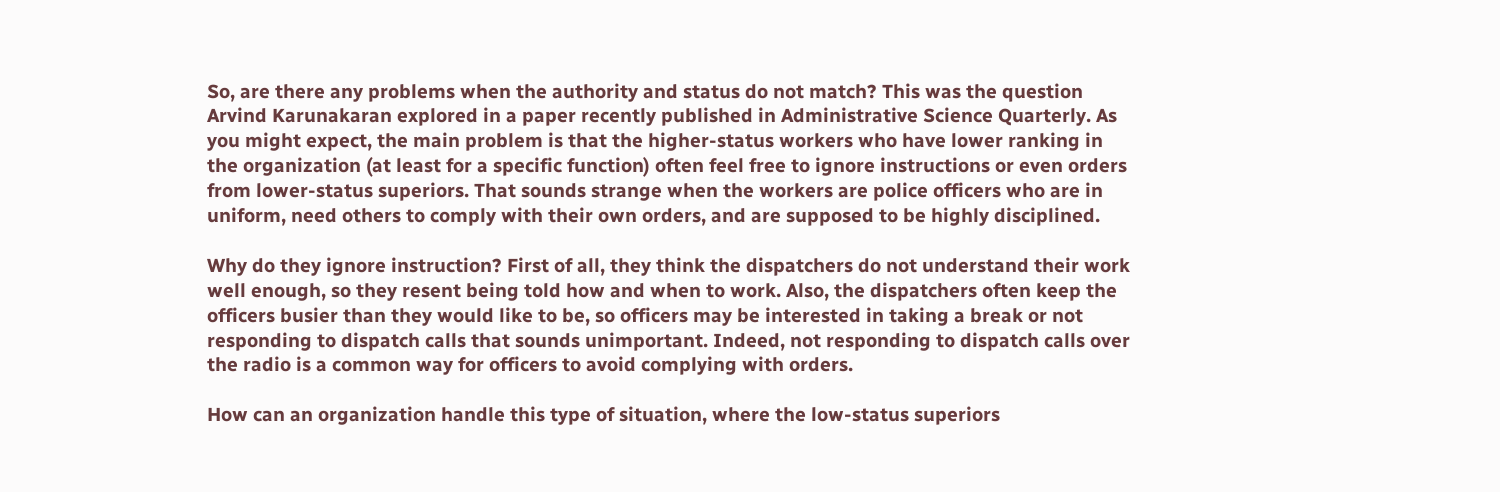So, are there any problems when the authority and status do not match? This was the question Arvind Karunakaran explored in a paper recently published in Administrative Science Quarterly. As you might expect, the main problem is that the higher-status workers who have lower ranking in the organization (at least for a specific function) often feel free to ignore instructions or even orders from lower-status superiors. That sounds strange when the workers are police officers who are in uniform, need others to comply with their own orders, and are supposed to be highly disciplined.

Why do they ignore instruction? First of all, they think the dispatchers do not understand their work well enough, so they resent being told how and when to work. Also, the dispatchers often keep the officers busier than they would like to be, so officers may be interested in taking a break or not responding to dispatch calls that sounds unimportant. Indeed, not responding to dispatch calls over the radio is a common way for officers to avoid complying with orders.

How can an organization handle this type of situation, where the low-status superiors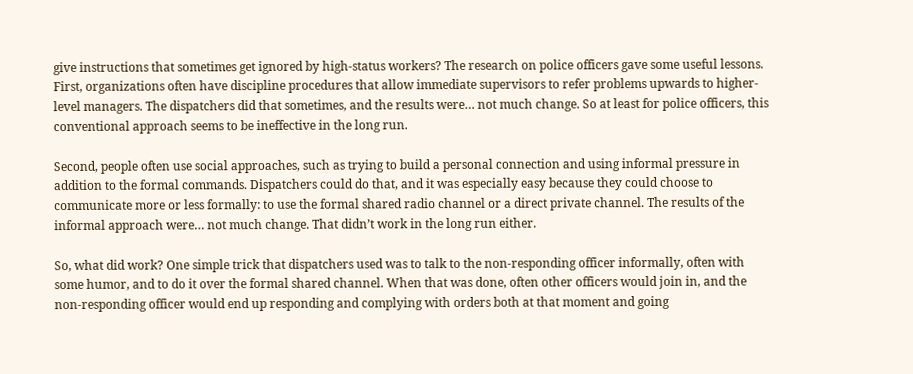give instructions that sometimes get ignored by high-status workers? The research on police officers gave some useful lessons. First, organizations often have discipline procedures that allow immediate supervisors to refer problems upwards to higher-level managers. The dispatchers did that sometimes, and the results were… not much change. So at least for police officers, this conventional approach seems to be ineffective in the long run.

Second, people often use social approaches, such as trying to build a personal connection and using informal pressure in addition to the formal commands. Dispatchers could do that, and it was especially easy because they could choose to communicate more or less formally: to use the formal shared radio channel or a direct private channel. The results of the informal approach were… not much change. That didn’t work in the long run either.

So, what did work? One simple trick that dispatchers used was to talk to the non-responding officer informally, often with some humor, and to do it over the formal shared channel. When that was done, often other officers would join in, and the non-responding officer would end up responding and complying with orders both at that moment and going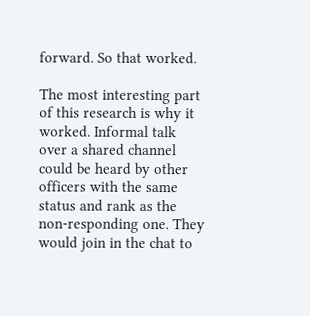forward. So that worked.

The most interesting part of this research is why it worked. Informal talk over a shared channel could be heard by other officers with the same status and rank as the non-responding one. They would join in the chat to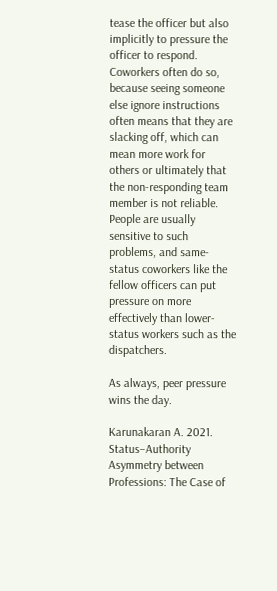tease the officer but also implicitly to pressure the officer to respond. Coworkers often do so, because seeing someone else ignore instructions often means that they are slacking off, which can mean more work for others or ultimately that the non-responding team member is not reliable. People are usually sensitive to such problems, and same-status coworkers like the fellow officers can put pressure on more effectively than lower-status workers such as the dispatchers.

As always, peer pressure wins the day.

Karunakaran A. 2021. Status–Authority Asymmetry between Professions: The Case of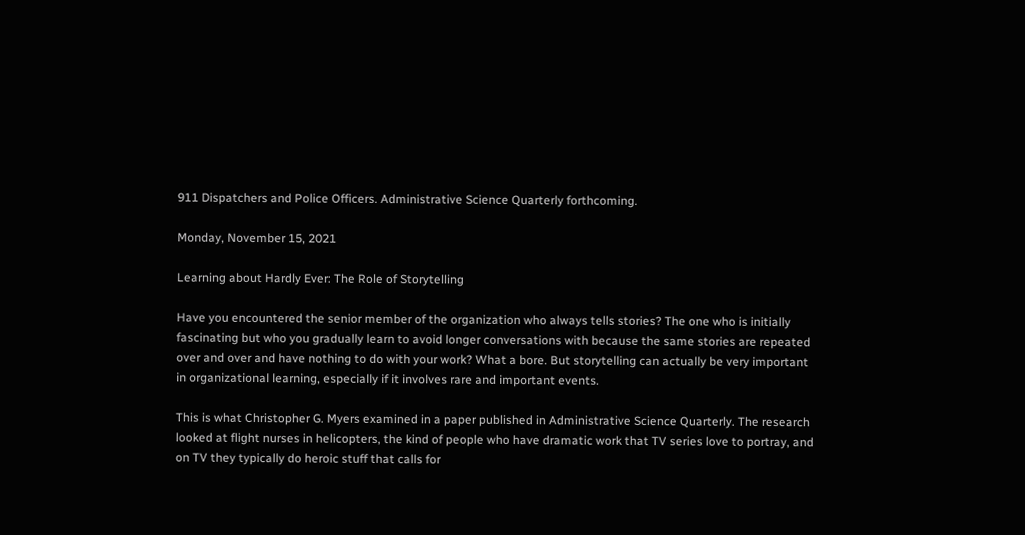911 Dispatchers and Police Officers. Administrative Science Quarterly forthcoming.

Monday, November 15, 2021

Learning about Hardly Ever: The Role of Storytelling

Have you encountered the senior member of the organization who always tells stories? The one who is initially fascinating but who you gradually learn to avoid longer conversations with because the same stories are repeated over and over and have nothing to do with your work? What a bore. But storytelling can actually be very important in organizational learning, especially if it involves rare and important events.

This is what Christopher G. Myers examined in a paper published in Administrative Science Quarterly. The research looked at flight nurses in helicopters, the kind of people who have dramatic work that TV series love to portray, and on TV they typically do heroic stuff that calls for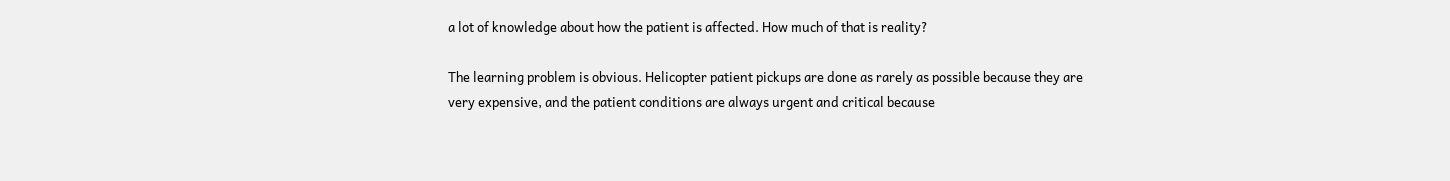a lot of knowledge about how the patient is affected. How much of that is reality?

The learning problem is obvious. Helicopter patient pickups are done as rarely as possible because they are very expensive, and the patient conditions are always urgent and critical because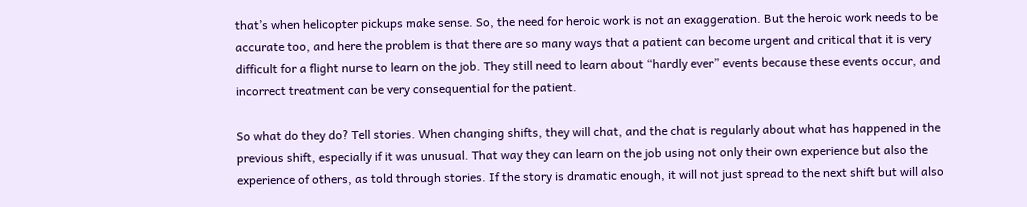that’s when helicopter pickups make sense. So, the need for heroic work is not an exaggeration. But the heroic work needs to be accurate too, and here the problem is that there are so many ways that a patient can become urgent and critical that it is very difficult for a flight nurse to learn on the job. They still need to learn about “hardly ever” events because these events occur, and incorrect treatment can be very consequential for the patient.

So what do they do? Tell stories. When changing shifts, they will chat, and the chat is regularly about what has happened in the previous shift, especially if it was unusual. That way they can learn on the job using not only their own experience but also the experience of others, as told through stories. If the story is dramatic enough, it will not just spread to the next shift but will also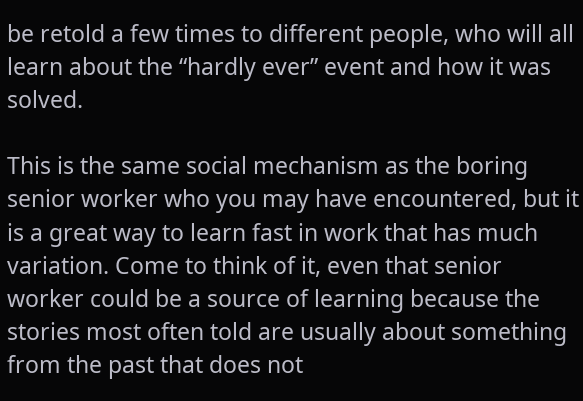be retold a few times to different people, who will all learn about the “hardly ever” event and how it was solved.

This is the same social mechanism as the boring senior worker who you may have encountered, but it is a great way to learn fast in work that has much variation. Come to think of it, even that senior worker could be a source of learning because the stories most often told are usually about something from the past that does not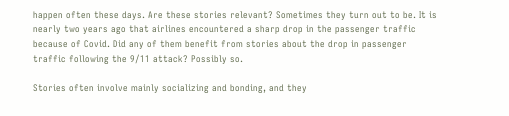happen often these days. Are these stories relevant? Sometimes they turn out to be. It is nearly two years ago that airlines encountered a sharp drop in the passenger traffic because of Covid. Did any of them benefit from stories about the drop in passenger traffic following the 9/11 attack? Possibly so.

Stories often involve mainly socializing and bonding, and they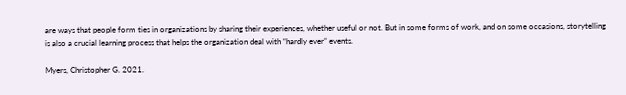are ways that people form ties in organizations by sharing their experiences, whether useful or not. But in some forms of work, and on some occasions, storytelling is also a crucial learning process that helps the organization deal with “hardly ever” events.

Myers, Christopher G. 2021.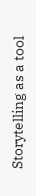Storytelling as a tool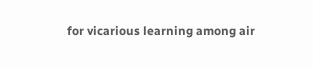for vicarious learning among air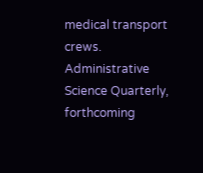medical transport crews. Administrative Science Quarterly, forthcoming